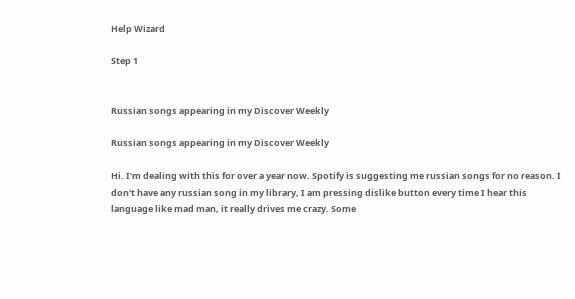Help Wizard

Step 1


Russian songs appearing in my Discover Weekly

Russian songs appearing in my Discover Weekly

Hi. I'm dealing with this for over a year now. Spotify is suggesting me russian songs for no reason. I don't have any russian song in my library, I am pressing dislike button every time I hear this language like mad man, it really drives me crazy. Some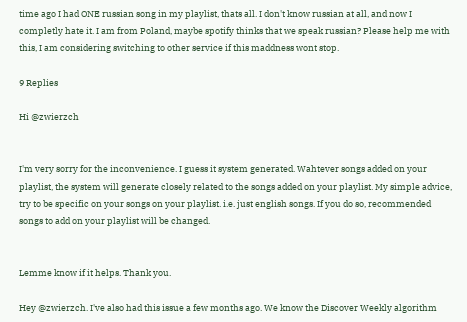time ago I had ONE russian song in my playlist, thats all. I don't know russian at all, and now I completly hate it. I am from Poland, maybe spotify thinks that we speak russian? Please help me with this, I am considering switching to other service if this maddness wont stop.

9 Replies

Hi @zwierzch


I'm very sorry for the inconvenience. I guess it system generated. Wahtever songs added on your playlist, the system will generate closely related to the songs added on your playlist. My simple advice, try to be specific on your songs on your playlist. i.e. just english songs. If you do so, recommended songs to add on your playlist will be changed.


Lemme know if it helps. Thank you.

Hey @zwierzch. I've also had this issue a few months ago. We know the Discover Weekly algorithm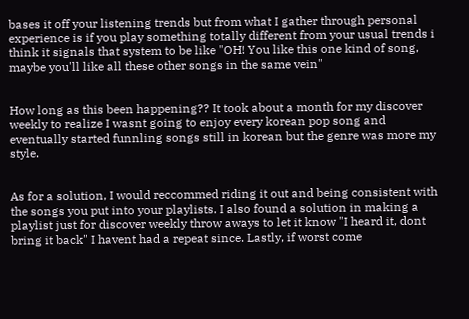bases it off your listening trends but from what I gather through personal experience is if you play something totally different from your usual trends i think it signals that system to be like "OH! You like this one kind of song, maybe you'll like all these other songs in the same vein"


How long as this been happening?? It took about a month for my discover weekly to realize I wasnt going to enjoy every korean pop song and eventually started funnling songs still in korean but the genre was more my style.


As for a solution, I would reccommed riding it out and being consistent with the songs you put into your playlists. I also found a solution in making a playlist just for discover weekly throw aways to let it know "I heard it, dont bring it back" I havent had a repeat since. Lastly, if worst come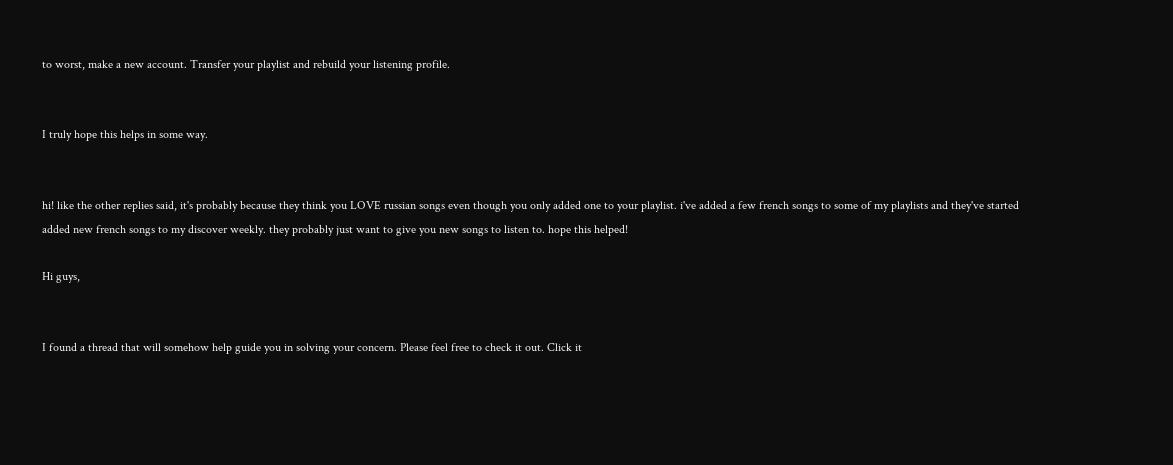to worst, make a new account. Transfer your playlist and rebuild your listening profile.


I truly hope this helps in some way.


hi! like the other replies said, it's probably because they think you LOVE russian songs even though you only added one to your playlist. i've added a few french songs to some of my playlists and they've started added new french songs to my discover weekly. they probably just want to give you new songs to listen to. hope this helped!

Hi guys,


I found a thread that will somehow help guide you in solving your concern. Please feel free to check it out. Click it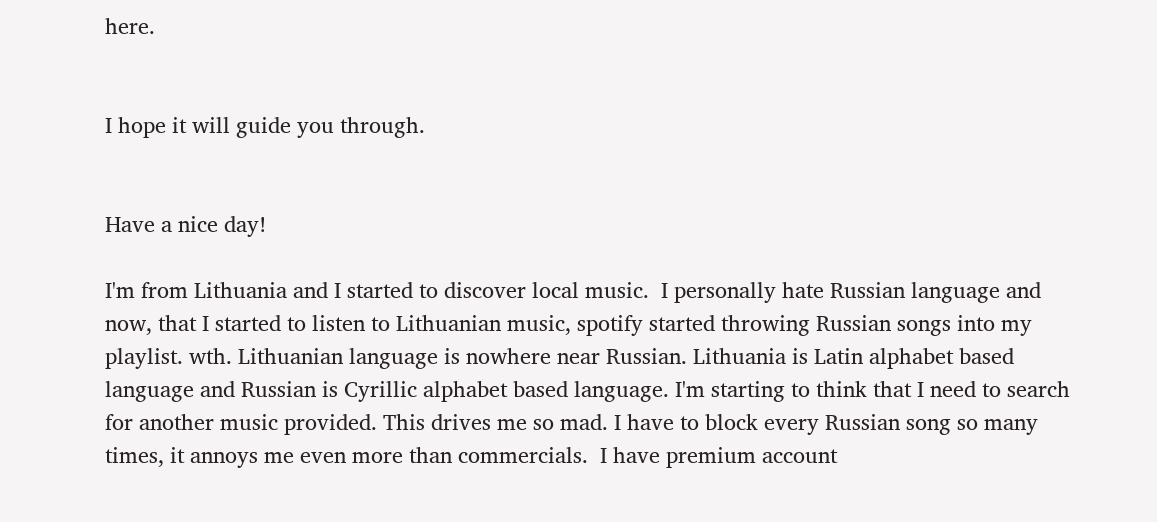here.


I hope it will guide you through.


Have a nice day!

I'm from Lithuania and I started to discover local music.  I personally hate Russian language and now, that I started to listen to Lithuanian music, spotify started throwing Russian songs into my playlist. wth. Lithuanian language is nowhere near Russian. Lithuania is Latin alphabet based language and Russian is Cyrillic alphabet based language. I'm starting to think that I need to search for another music provided. This drives me so mad. I have to block every Russian song so many times, it annoys me even more than commercials.  I have premium account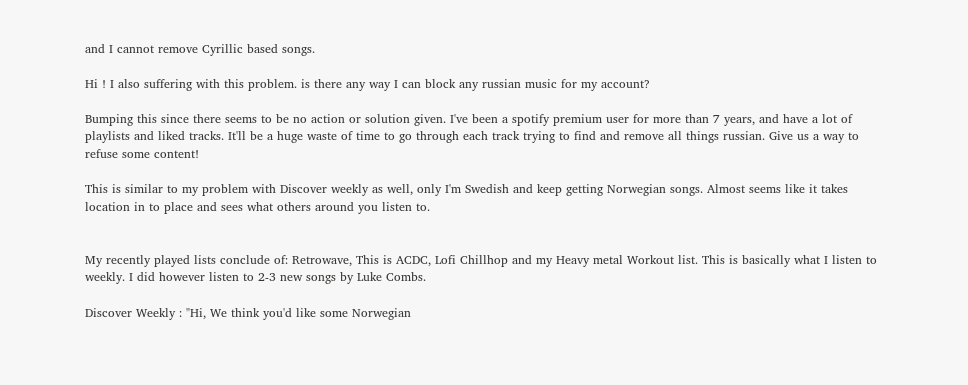and I cannot remove Cyrillic based songs.

Hi ! I also suffering with this problem. is there any way I can block any russian music for my account?

Bumping this since there seems to be no action or solution given. I've been a spotify premium user for more than 7 years, and have a lot of playlists and liked tracks. It'll be a huge waste of time to go through each track trying to find and remove all things russian. Give us a way to refuse some content!

This is similar to my problem with Discover weekly as well, only I'm Swedish and keep getting Norwegian songs. Almost seems like it takes location in to place and sees what others around you listen to.


My recently played lists conclude of: Retrowave, This is ACDC, Lofi Chillhop and my Heavy metal Workout list. This is basically what I listen to weekly. I did however listen to 2-3 new songs by Luke Combs.

Discover Weekly : "Hi, We think you'd like some Norwegian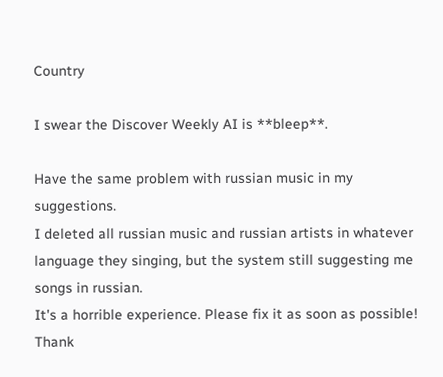Country

I swear the Discover Weekly AI is **bleep**.

Have the same problem with russian music in my suggestions.
I deleted all russian music and russian artists in whatever language they singing, but the system still suggesting me songs in russian.
It's a horrible experience. Please fix it as soon as possible!
Thank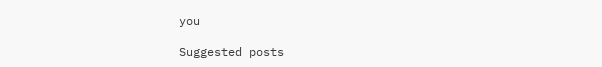you

Suggested posts